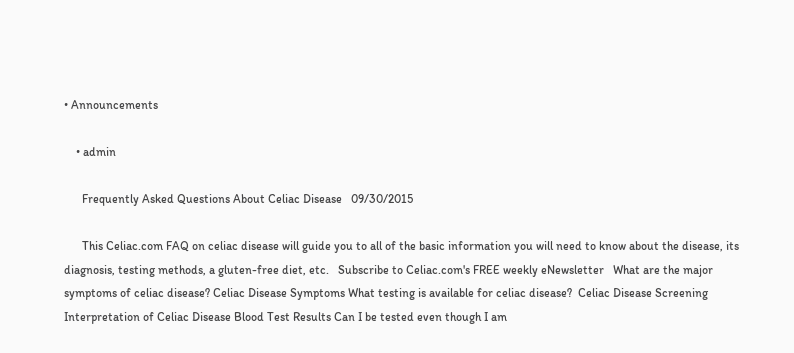• Announcements

    • admin

      Frequently Asked Questions About Celiac Disease   09/30/2015

      This Celiac.com FAQ on celiac disease will guide you to all of the basic information you will need to know about the disease, its diagnosis, testing methods, a gluten-free diet, etc.   Subscribe to Celiac.com's FREE weekly eNewsletter   What are the major symptoms of celiac disease? Celiac Disease Symptoms What testing is available for celiac disease?  Celiac Disease Screening Interpretation of Celiac Disease Blood Test Results Can I be tested even though I am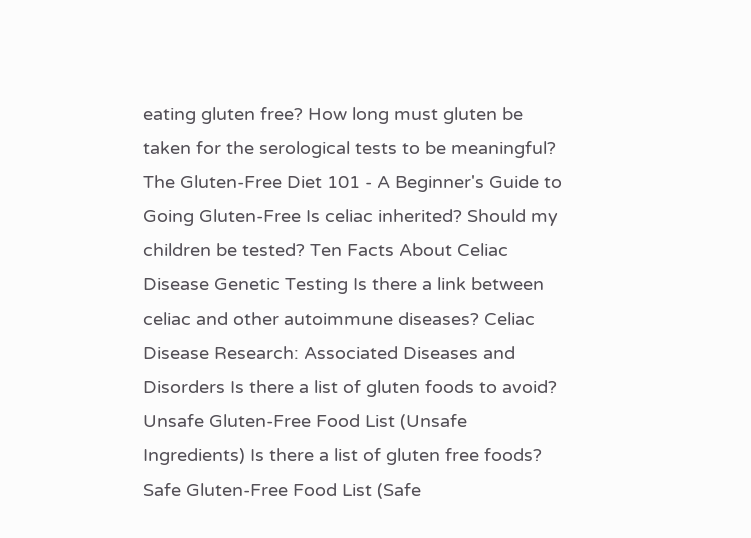eating gluten free? How long must gluten be taken for the serological tests to be meaningful? The Gluten-Free Diet 101 - A Beginner's Guide to Going Gluten-Free Is celiac inherited? Should my children be tested? Ten Facts About Celiac Disease Genetic Testing Is there a link between celiac and other autoimmune diseases? Celiac Disease Research: Associated Diseases and Disorders Is there a list of gluten foods to avoid? Unsafe Gluten-Free Food List (Unsafe Ingredients) Is there a list of gluten free foods? Safe Gluten-Free Food List (Safe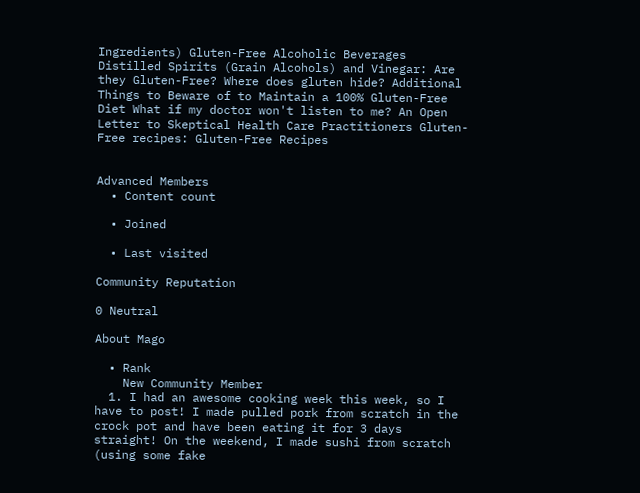Ingredients) Gluten-Free Alcoholic Beverages Distilled Spirits (Grain Alcohols) and Vinegar: Are they Gluten-Free? Where does gluten hide? Additional Things to Beware of to Maintain a 100% Gluten-Free Diet What if my doctor won't listen to me? An Open Letter to Skeptical Health Care Practitioners Gluten-Free recipes: Gluten-Free Recipes


Advanced Members
  • Content count

  • Joined

  • Last visited

Community Reputation

0 Neutral

About Mago

  • Rank
    New Community Member
  1. I had an awesome cooking week this week, so I have to post! I made pulled pork from scratch in the crock pot and have been eating it for 3 days straight! On the weekend, I made sushi from scratch (using some fake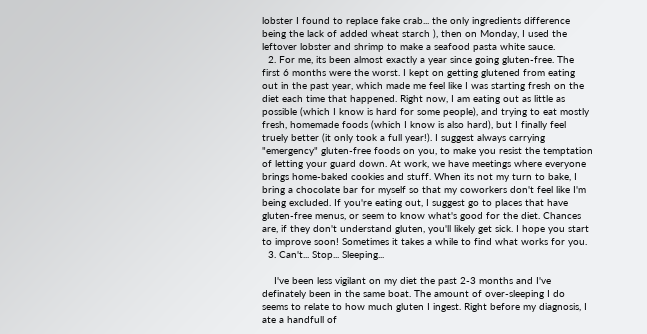lobster I found to replace fake crab... the only ingredients difference being the lack of added wheat starch ), then on Monday, I used the leftover lobster and shrimp to make a seafood pasta white sauce.
  2. For me, its been almost exactly a year since going gluten-free. The first 6 months were the worst. I kept on getting glutened from eating out in the past year, which made me feel like I was starting fresh on the diet each time that happened. Right now, I am eating out as little as possible (which I know is hard for some people), and trying to eat mostly fresh, homemade foods (which I know is also hard), but I finally feel truely better (it only took a full year!). I suggest always carrying "emergency" gluten-free foods on you, to make you resist the temptation of letting your guard down. At work, we have meetings where everyone brings home-baked cookies and stuff. When its not my turn to bake, I bring a chocolate bar for myself so that my coworkers don't feel like I'm being excluded. If you're eating out, I suggest go to places that have gluten-free menus, or seem to know what's good for the diet. Chances are, if they don't understand gluten, you'll likely get sick. I hope you start to improve soon! Sometimes it takes a while to find what works for you.
  3. Can't... Stop... Sleeping...

    I've been less vigilant on my diet the past 2-3 months and I've definately been in the same boat. The amount of over-sleeping I do seems to relate to how much gluten I ingest. Right before my diagnosis, I ate a handfull of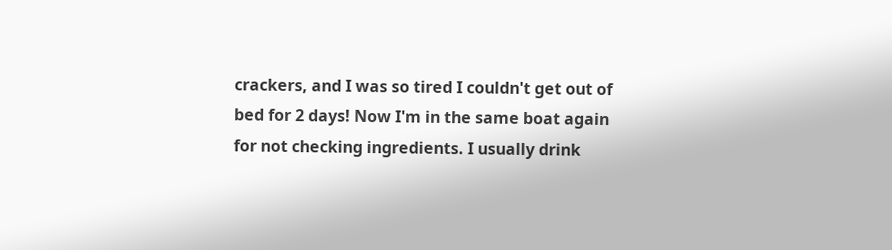crackers, and I was so tired I couldn't get out of bed for 2 days! Now I'm in the same boat again for not checking ingredients. I usually drink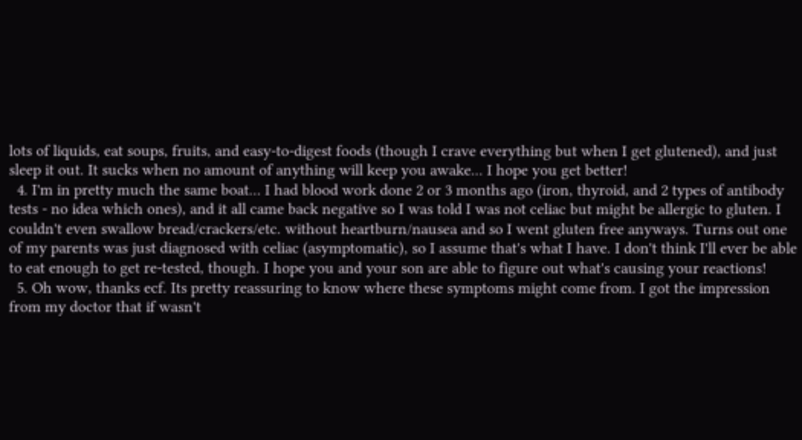lots of liquids, eat soups, fruits, and easy-to-digest foods (though I crave everything but when I get glutened), and just sleep it out. It sucks when no amount of anything will keep you awake... I hope you get better!
  4. I'm in pretty much the same boat... I had blood work done 2 or 3 months ago (iron, thyroid, and 2 types of antibody tests - no idea which ones), and it all came back negative so I was told I was not celiac but might be allergic to gluten. I couldn't even swallow bread/crackers/etc. without heartburn/nausea and so I went gluten free anyways. Turns out one of my parents was just diagnosed with celiac (asymptomatic), so I assume that's what I have. I don't think I'll ever be able to eat enough to get re-tested, though. I hope you and your son are able to figure out what's causing your reactions!
  5. Oh wow, thanks ecf. Its pretty reassuring to know where these symptoms might come from. I got the impression from my doctor that if wasn't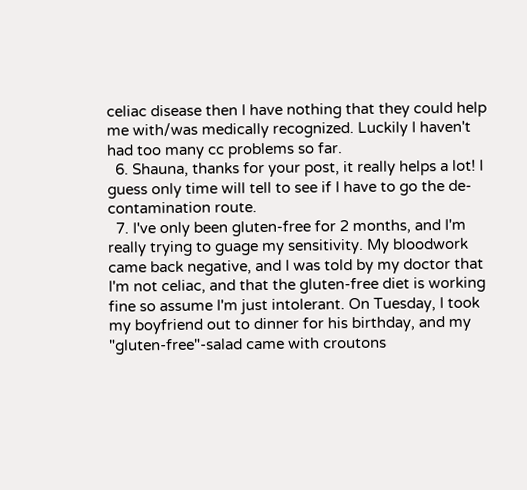celiac disease then I have nothing that they could help me with/was medically recognized. Luckily I haven't had too many cc problems so far.
  6. Shauna, thanks for your post, it really helps a lot! I guess only time will tell to see if I have to go the de-contamination route.
  7. I've only been gluten-free for 2 months, and I'm really trying to guage my sensitivity. My bloodwork came back negative, and I was told by my doctor that I'm not celiac, and that the gluten-free diet is working fine so assume I'm just intolerant. On Tuesday, I took my boyfriend out to dinner for his birthday, and my "gluten-free"-salad came with croutons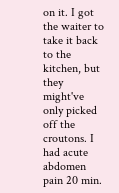on it. I got the waiter to take it back to the kitchen, but they might've only picked off the croutons. I had acute abdomen pain 20 min.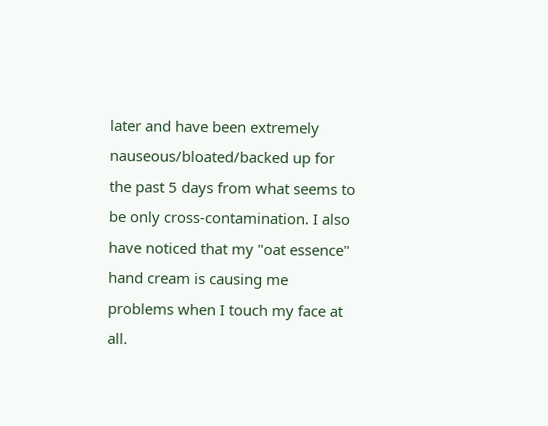later and have been extremely nauseous/bloated/backed up for the past 5 days from what seems to be only cross-contamination. I also have noticed that my "oat essence" hand cream is causing me problems when I touch my face at all.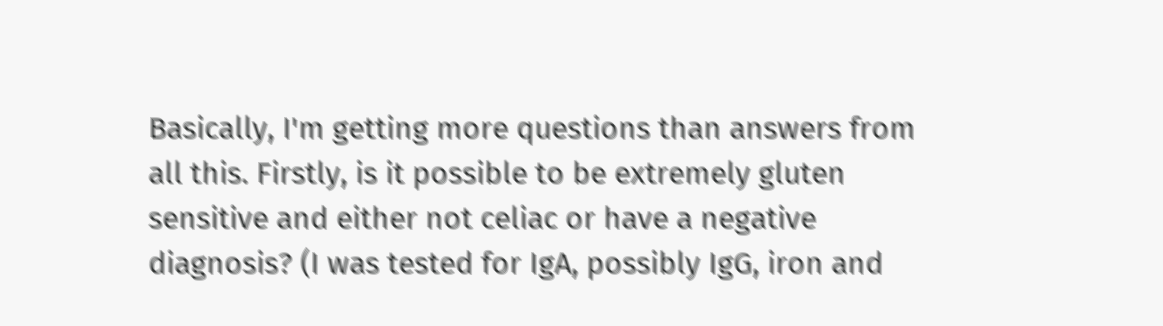Basically, I'm getting more questions than answers from all this. Firstly, is it possible to be extremely gluten sensitive and either not celiac or have a negative diagnosis? (I was tested for IgA, possibly IgG, iron and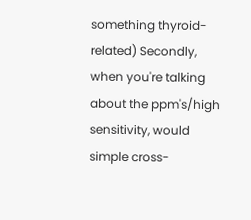something thyroid-related) Secondly, when you're talking about the ppm's/high sensitivity, would simple cross-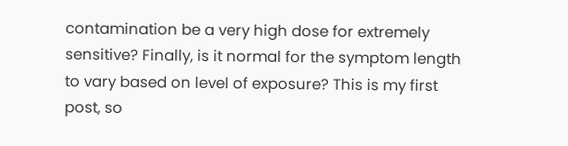contamination be a very high dose for extremely sensitive? Finally, is it normal for the symptom length to vary based on level of exposure? This is my first post, so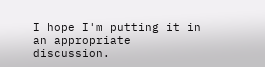I hope I'm putting it in an appropriate discussion.